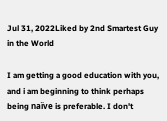Jul 31, 2022Liked by 2nd Smartest Guy in the World

I am getting a good education with you, and i am beginning to think perhaps being naïve is preferable. I don't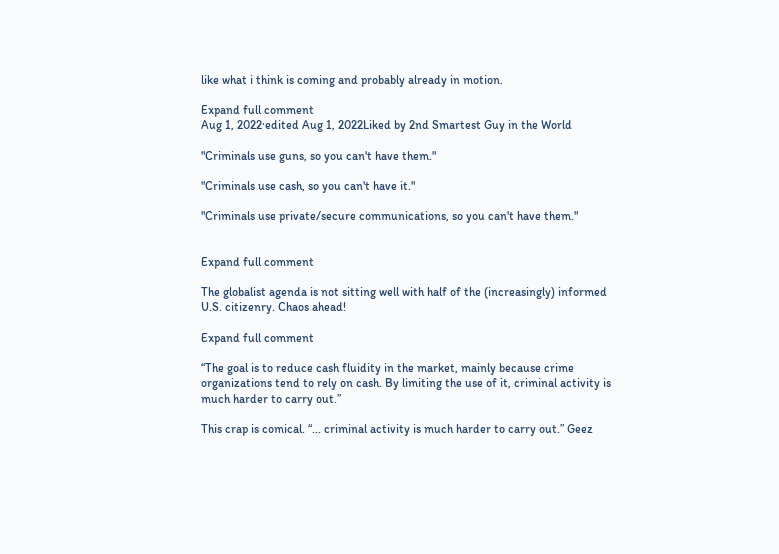like what i think is coming and probably already in motion.

Expand full comment
Aug 1, 2022·edited Aug 1, 2022Liked by 2nd Smartest Guy in the World

"Criminals use guns, so you can't have them."

"Criminals use cash, so you can't have it."

"Criminals use private/secure communications, so you can't have them."


Expand full comment

The globalist agenda is not sitting well with half of the (increasingly) informed U.S. citizenry. Chaos ahead!

Expand full comment

“The goal is to reduce cash fluidity in the market, mainly because crime organizations tend to rely on cash. By limiting the use of it, criminal activity is much harder to carry out.”

This crap is comical. “... criminal activity is much harder to carry out.” Geez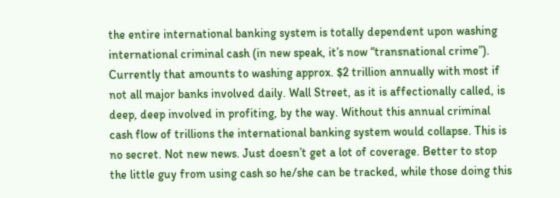the entire international banking system is totally dependent upon washing international criminal cash (in new speak, it’s now “transnational crime”). Currently that amounts to washing approx. $2 trillion annually with most if not all major banks involved daily. Wall Street, as it is affectionally called, is deep, deep involved in profiting, by the way. Without this annual criminal cash flow of trillions the international banking system would collapse. This is no secret. Not new news. Just doesn’t get a lot of coverage. Better to stop the little guy from using cash so he/she can be tracked, while those doing this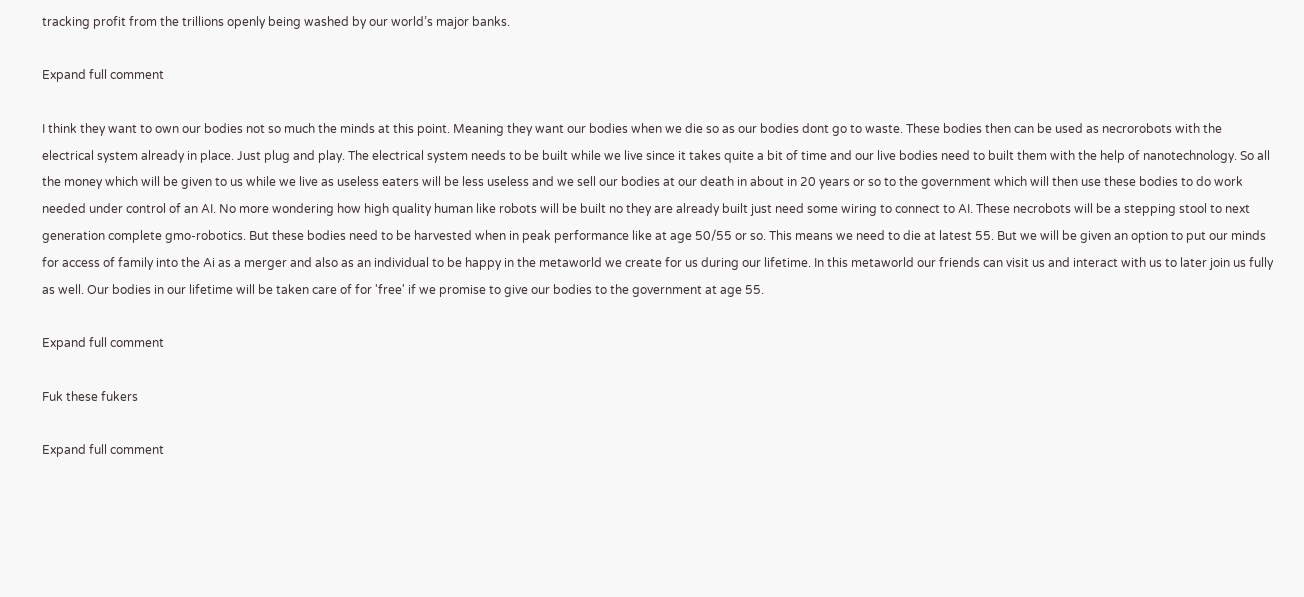tracking profit from the trillions openly being washed by our world’s major banks.

Expand full comment

I think they want to own our bodies not so much the minds at this point. Meaning they want our bodies when we die so as our bodies dont go to waste. These bodies then can be used as necrorobots with the electrical system already in place. Just plug and play. The electrical system needs to be built while we live since it takes quite a bit of time and our live bodies need to built them with the help of nanotechnology. So all the money which will be given to us while we live as useless eaters will be less useless and we sell our bodies at our death in about in 20 years or so to the government which will then use these bodies to do work needed under control of an AI. No more wondering how high quality human like robots will be built no they are already built just need some wiring to connect to AI. These necrobots will be a stepping stool to next generation complete gmo-robotics. But these bodies need to be harvested when in peak performance like at age 50/55 or so. This means we need to die at latest 55. But we will be given an option to put our minds for access of family into the Ai as a merger and also as an individual to be happy in the metaworld we create for us during our lifetime. In this metaworld our friends can visit us and interact with us to later join us fully as well. Our bodies in our lifetime will be taken care of for 'free' if we promise to give our bodies to the government at age 55.

Expand full comment

Fuk these fukers

Expand full comment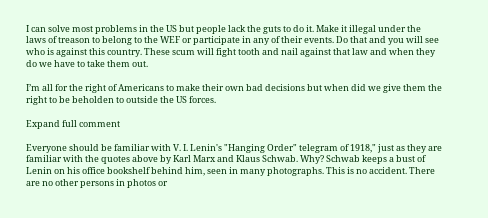I can solve most problems in the US but people lack the guts to do it. Make it illegal under the laws of treason to belong to the WEF or participate in any of their events. Do that and you will see who is against this country. These scum will fight tooth and nail against that law and when they do we have to take them out.

I’m all for the right of Americans to make their own bad decisions but when did we give them the right to be beholden to outside the US forces.

Expand full comment

Everyone should be familiar with V. I. Lenin's "Hanging Order" telegram of 1918," just as they are familiar with the quotes above by Karl Marx and Klaus Schwab. Why? Schwab keeps a bust of Lenin on his office bookshelf behind him, seen in many photographs. This is no accident. There are no other persons in photos or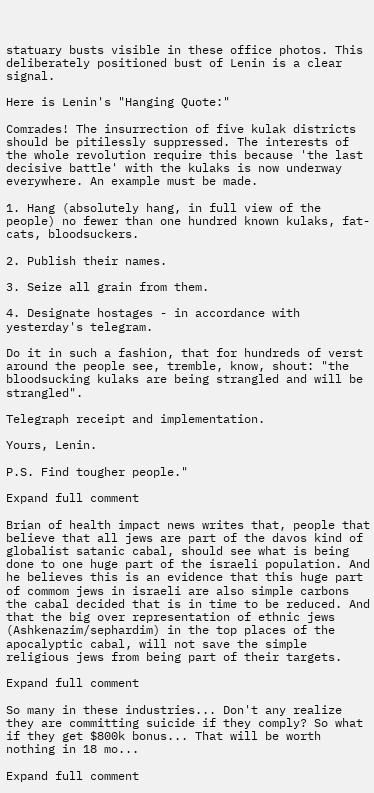statuary busts visible in these office photos. This deliberately positioned bust of Lenin is a clear signal.

Here is Lenin's "Hanging Quote:"

Comrades! The insurrection of five kulak districts should be pitilessly suppressed. The interests of the whole revolution require this because 'the last decisive battle' with the kulaks is now underway everywhere. An example must be made.

1. Hang (absolutely hang, in full view of the people) no fewer than one hundred known kulaks, fat-cats, bloodsuckers.

2. Publish their names.

3. Seize all grain from them.

4. Designate hostages - in accordance with yesterday's telegram.

Do it in such a fashion, that for hundreds of verst around the people see, tremble, know, shout: "the bloodsucking kulaks are being strangled and will be strangled".

Telegraph receipt and implementation.

Yours, Lenin.

P.S. Find tougher people."

Expand full comment

Brian of health impact news writes that, people that believe that all jews are part of the davos kind of globalist satanic cabal, should see what is being done to one huge part of the israeli population. And he believes this is an evidence that this huge part of commom jews in israeli are also simple carbons the cabal decided that is in time to be reduced. And that the big over representation of ethnic jews (Ashkenazim/sephardim) in the top places of the apocalyptic cabal, will not save the simple religious jews from being part of their targets.

Expand full comment

So many in these industries... Don't any realize they are committing suicide if they comply? So what if they get $800k bonus... That will be worth nothing in 18 mo...

Expand full comment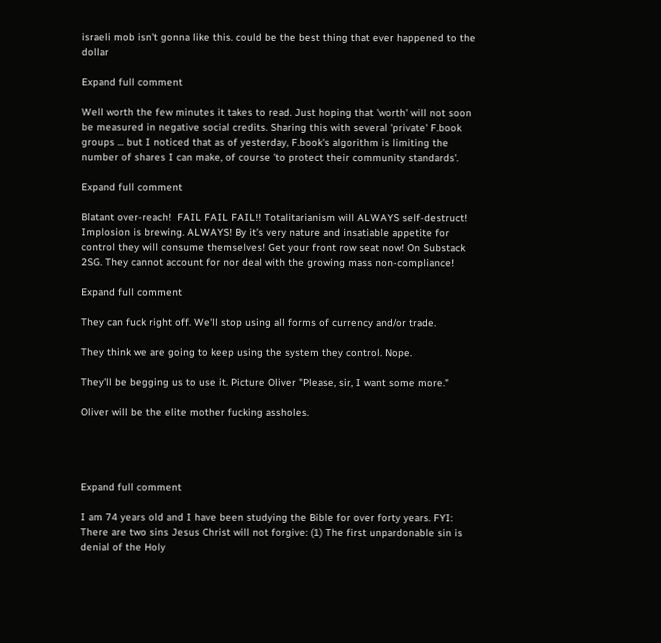israeli mob isn't gonna like this. could be the best thing that ever happened to the dollar

Expand full comment

Well worth the few minutes it takes to read. Just hoping that 'worth' will not soon be measured in negative social credits. Sharing this with several 'private' F.book groups ... but I noticed that as of yesterday, F.book's algorithm is limiting the number of shares I can make, of course 'to protect their community standards'.

Expand full comment

Blatant over-reach!  FAIL FAIL FAIL!! Totalitarianism will ALWAYS self-destruct! Implosion is brewing. ALWAYS! By it’s very nature and insatiable appetite for control they will consume themselves! Get your front row seat now! On Substack 2SG. They cannot account for nor deal with the growing mass non-compliance!

Expand full comment

They can fuck right off. We'll stop using all forms of currency and/or trade.

They think we are going to keep using the system they control. Nope.

They'll be begging us to use it. Picture Oliver "Please, sir, I want some more."

Oliver will be the elite mother fucking assholes.




Expand full comment

I am 74 years old and I have been studying the Bible for over forty years. FYI: There are two sins Jesus Christ will not forgive: (1) The first unpardonable sin is denial of the Holy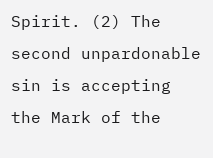Spirit. (2) The second unpardonable sin is accepting the Mark of the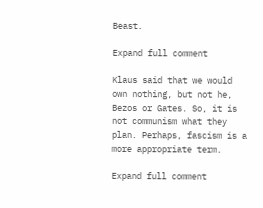Beast.

Expand full comment

Klaus said that we would own nothing, but not he, Bezos or Gates. So, it is not communism what they plan. Perhaps, fascism is a more appropriate term.

Expand full comment